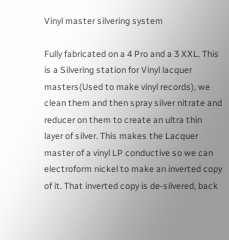Vinyl master silvering system

Fully fabricated on a 4 Pro and a 3 XXL. This is a Silvering station for Vinyl lacquer masters(Used to make vinyl records), we clean them and then spray silver nitrate and reducer on them to create an ultra thin layer of silver. This makes the Lacquer master of a vinyl LP conductive so we can electroform nickel to make an inverted copy of it. That inverted copy is de-silvered, back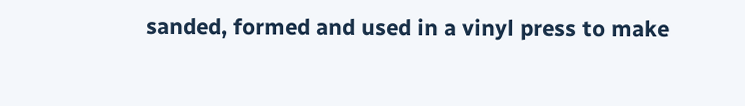sanded, formed and used in a vinyl press to make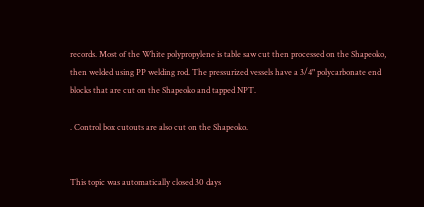records. Most of the White polypropylene is table saw cut then processed on the Shapeoko, then welded using PP welding rod. The pressurized vessels have a 3/4" polycarbonate end blocks that are cut on the Shapeoko and tapped NPT.

. Control box cutouts are also cut on the Shapeoko.


This topic was automatically closed 30 days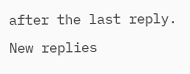after the last reply. New replies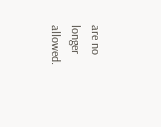are no longer allowed.